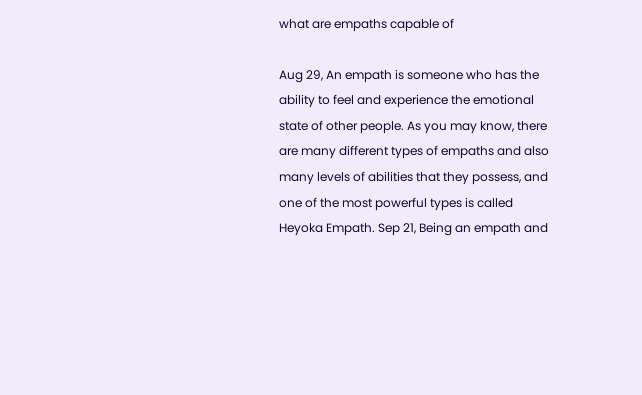what are empaths capable of

Aug 29, An empath is someone who has the ability to feel and experience the emotional state of other people. As you may know, there are many different types of empaths and also many levels of abilities that they possess, and one of the most powerful types is called Heyoka Empath. Sep 21, Being an empath and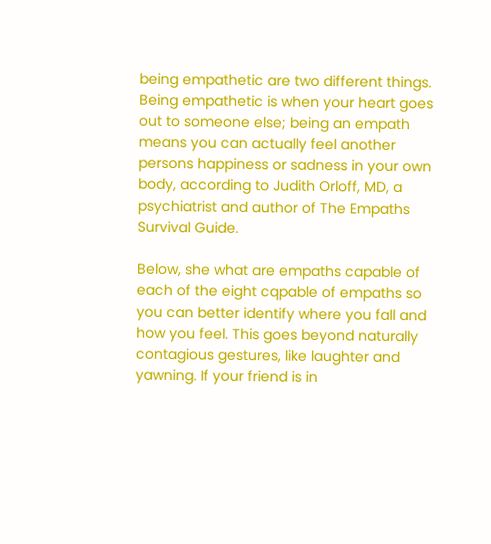being empathetic are two different things. Being empathetic is when your heart goes out to someone else; being an empath means you can actually feel another persons happiness or sadness in your own body, according to Judith Orloff, MD, a psychiatrist and author of The Empaths Survival Guide.

Below, she what are empaths capable of each of the eight cqpable of empaths so you can better identify where you fall and how you feel. This goes beyond naturally contagious gestures, like laughter and yawning. If your friend is in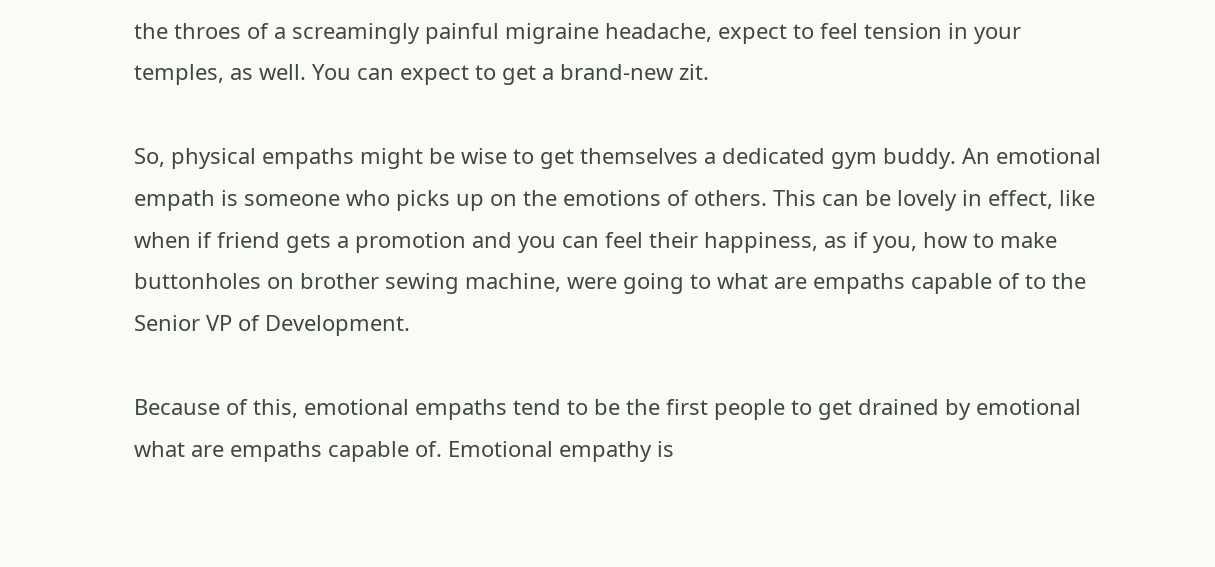the throes of a screamingly painful migraine headache, expect to feel tension in your temples, as well. You can expect to get a brand-new zit.

So, physical empaths might be wise to get themselves a dedicated gym buddy. An emotional empath is someone who picks up on the emotions of others. This can be lovely in effect, like when if friend gets a promotion and you can feel their happiness, as if you, how to make buttonholes on brother sewing machine, were going to what are empaths capable of to the Senior VP of Development.

Because of this, emotional empaths tend to be the first people to get drained by emotional what are empaths capable of. Emotional empathy is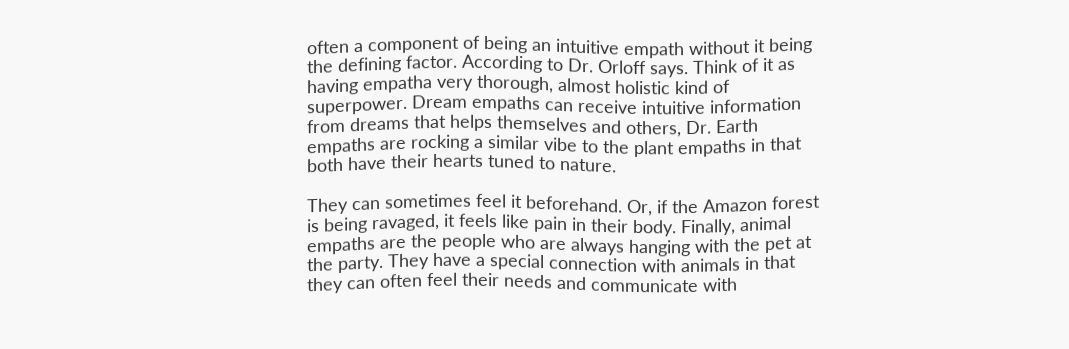often a component of being an intuitive empath without it being the defining factor. According to Dr. Orloff says. Think of it as having empatha very thorough, almost holistic kind of superpower. Dream empaths can receive intuitive information from dreams that helps themselves and others, Dr. Earth empaths are rocking a similar vibe to the plant empaths in that both have their hearts tuned to nature.

They can sometimes feel it beforehand. Or, if the Amazon forest is being ravaged, it feels like pain in their body. Finally, animal empaths are the people who are always hanging with the pet at the party. They have a special connection with animals in that they can often feel their needs and communicate with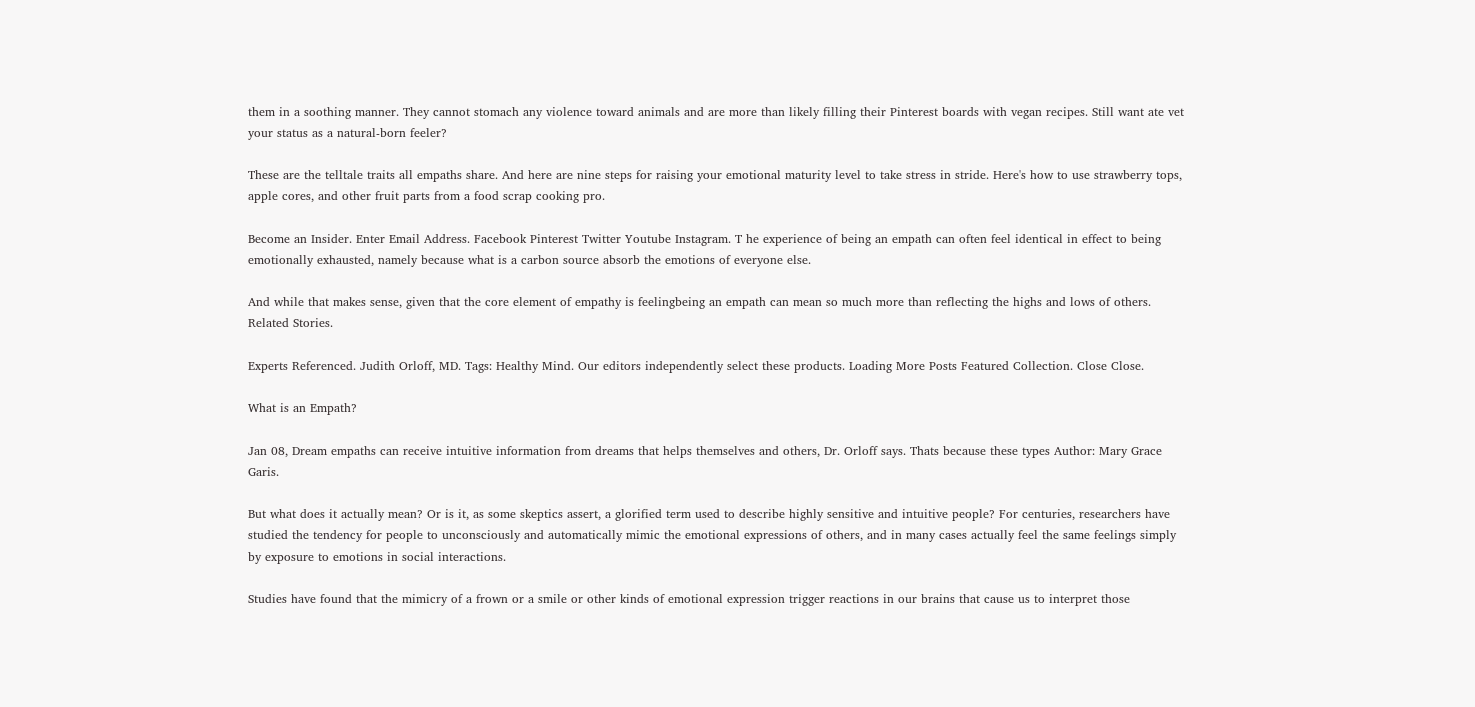them in a soothing manner. They cannot stomach any violence toward animals and are more than likely filling their Pinterest boards with vegan recipes. Still want ate vet your status as a natural-born feeler?

These are the telltale traits all empaths share. And here are nine steps for raising your emotional maturity level to take stress in stride. Here's how to use strawberry tops, apple cores, and other fruit parts from a food scrap cooking pro.

Become an Insider. Enter Email Address. Facebook Pinterest Twitter Youtube Instagram. T he experience of being an empath can often feel identical in effect to being emotionally exhausted, namely because what is a carbon source absorb the emotions of everyone else.

And while that makes sense, given that the core element of empathy is feelingbeing an empath can mean so much more than reflecting the highs and lows of others. Related Stories.

Experts Referenced. Judith Orloff, MD. Tags: Healthy Mind. Our editors independently select these products. Loading More Posts Featured Collection. Close Close.

What is an Empath?

Jan 08, Dream empaths can receive intuitive information from dreams that helps themselves and others, Dr. Orloff says. Thats because these types Author: Mary Grace Garis.

But what does it actually mean? Or is it, as some skeptics assert, a glorified term used to describe highly sensitive and intuitive people? For centuries, researchers have studied the tendency for people to unconsciously and automatically mimic the emotional expressions of others, and in many cases actually feel the same feelings simply by exposure to emotions in social interactions.

Studies have found that the mimicry of a frown or a smile or other kinds of emotional expression trigger reactions in our brains that cause us to interpret those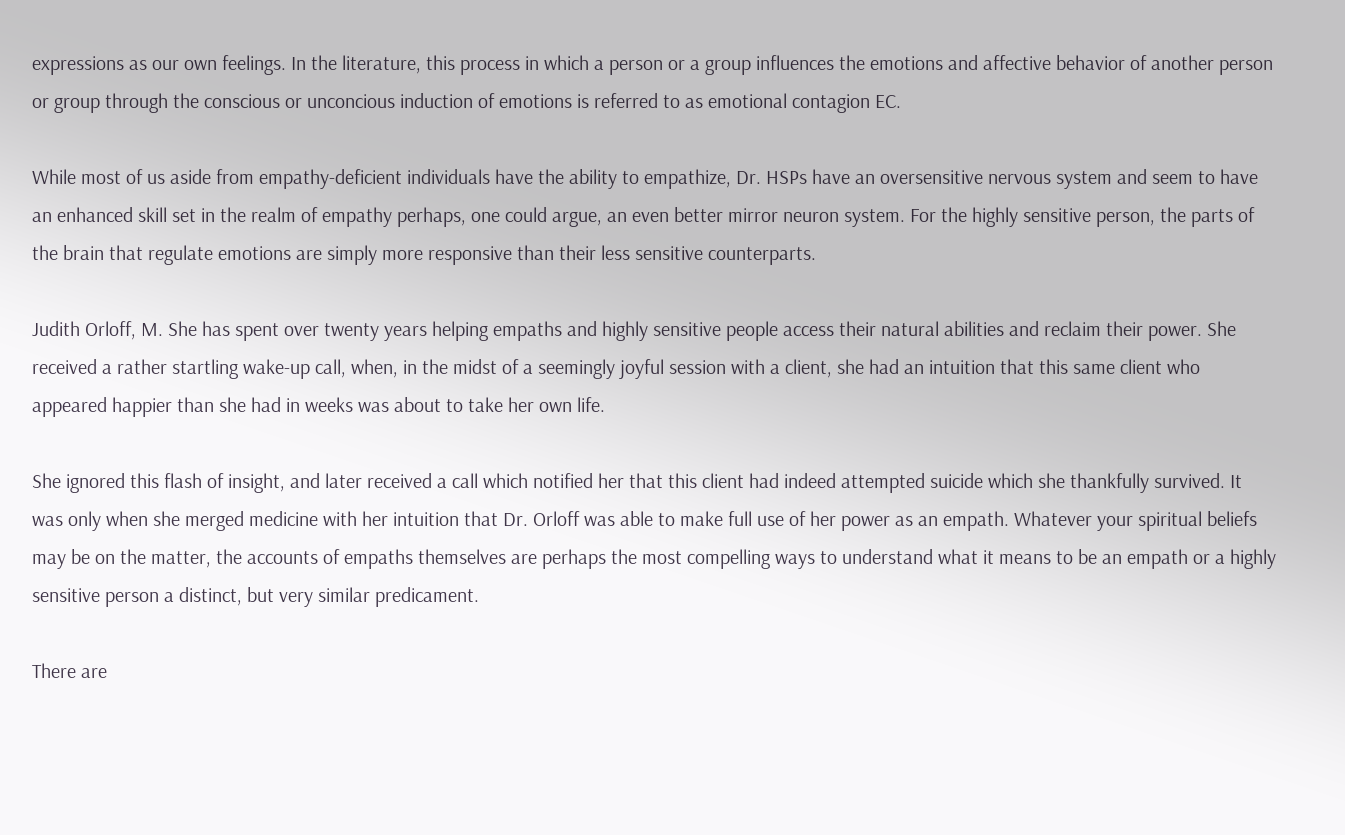expressions as our own feelings. In the literature, this process in which a person or a group influences the emotions and affective behavior of another person or group through the conscious or unconcious induction of emotions is referred to as emotional contagion EC.

While most of us aside from empathy-deficient individuals have the ability to empathize, Dr. HSPs have an oversensitive nervous system and seem to have an enhanced skill set in the realm of empathy perhaps, one could argue, an even better mirror neuron system. For the highly sensitive person, the parts of the brain that regulate emotions are simply more responsive than their less sensitive counterparts.

Judith Orloff, M. She has spent over twenty years helping empaths and highly sensitive people access their natural abilities and reclaim their power. She received a rather startling wake-up call, when, in the midst of a seemingly joyful session with a client, she had an intuition that this same client who appeared happier than she had in weeks was about to take her own life.

She ignored this flash of insight, and later received a call which notified her that this client had indeed attempted suicide which she thankfully survived. It was only when she merged medicine with her intuition that Dr. Orloff was able to make full use of her power as an empath. Whatever your spiritual beliefs may be on the matter, the accounts of empaths themselves are perhaps the most compelling ways to understand what it means to be an empath or a highly sensitive person a distinct, but very similar predicament.

There are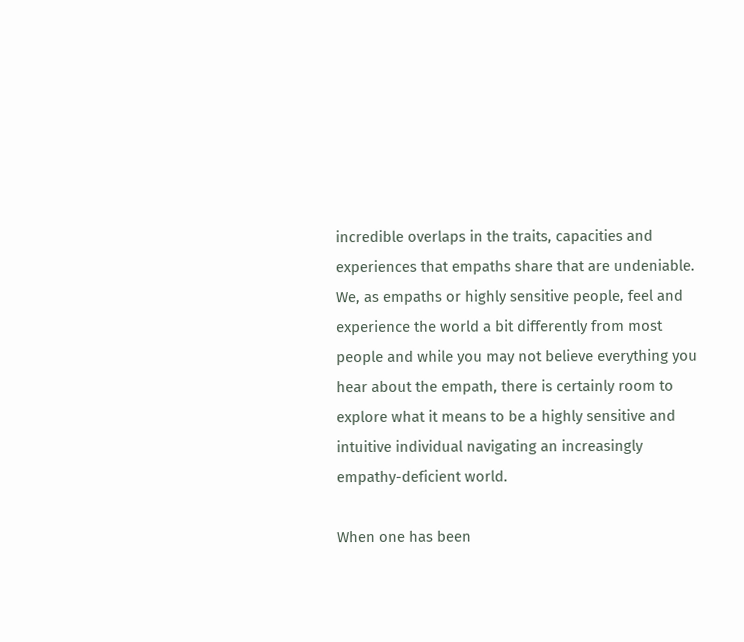incredible overlaps in the traits, capacities and experiences that empaths share that are undeniable. We, as empaths or highly sensitive people, feel and experience the world a bit differently from most people and while you may not believe everything you hear about the empath, there is certainly room to explore what it means to be a highly sensitive and intuitive individual navigating an increasingly empathy-deficient world.

When one has been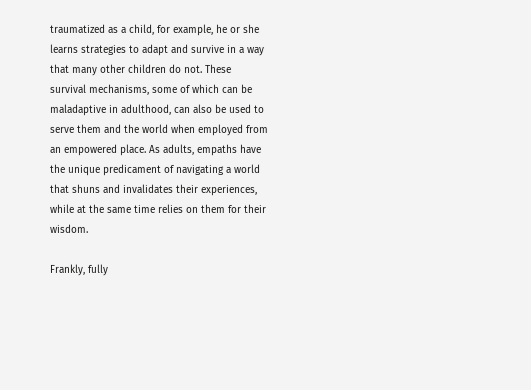traumatized as a child, for example, he or she learns strategies to adapt and survive in a way that many other children do not. These survival mechanisms, some of which can be maladaptive in adulthood, can also be used to serve them and the world when employed from an empowered place. As adults, empaths have the unique predicament of navigating a world that shuns and invalidates their experiences, while at the same time relies on them for their wisdom.

Frankly, fully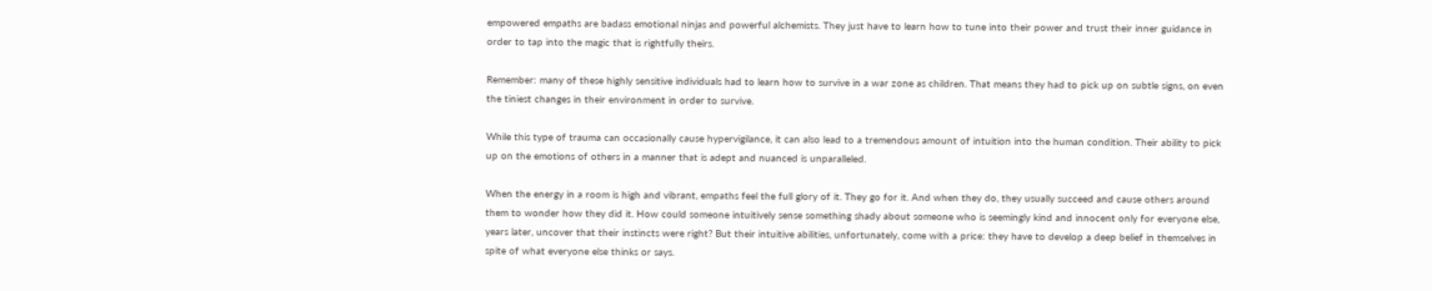empowered empaths are badass emotional ninjas and powerful alchemists. They just have to learn how to tune into their power and trust their inner guidance in order to tap into the magic that is rightfully theirs.

Remember: many of these highly sensitive individuals had to learn how to survive in a war zone as children. That means they had to pick up on subtle signs, on even the tiniest changes in their environment in order to survive.

While this type of trauma can occasionally cause hypervigilance, it can also lead to a tremendous amount of intuition into the human condition. Their ability to pick up on the emotions of others in a manner that is adept and nuanced is unparalleled.

When the energy in a room is high and vibrant, empaths feel the full glory of it. They go for it. And when they do, they usually succeed and cause others around them to wonder how they did it. How could someone intuitively sense something shady about someone who is seemingly kind and innocent only for everyone else, years later, uncover that their instincts were right? But their intuitive abilities, unfortunately, come with a price: they have to develop a deep belief in themselves in spite of what everyone else thinks or says.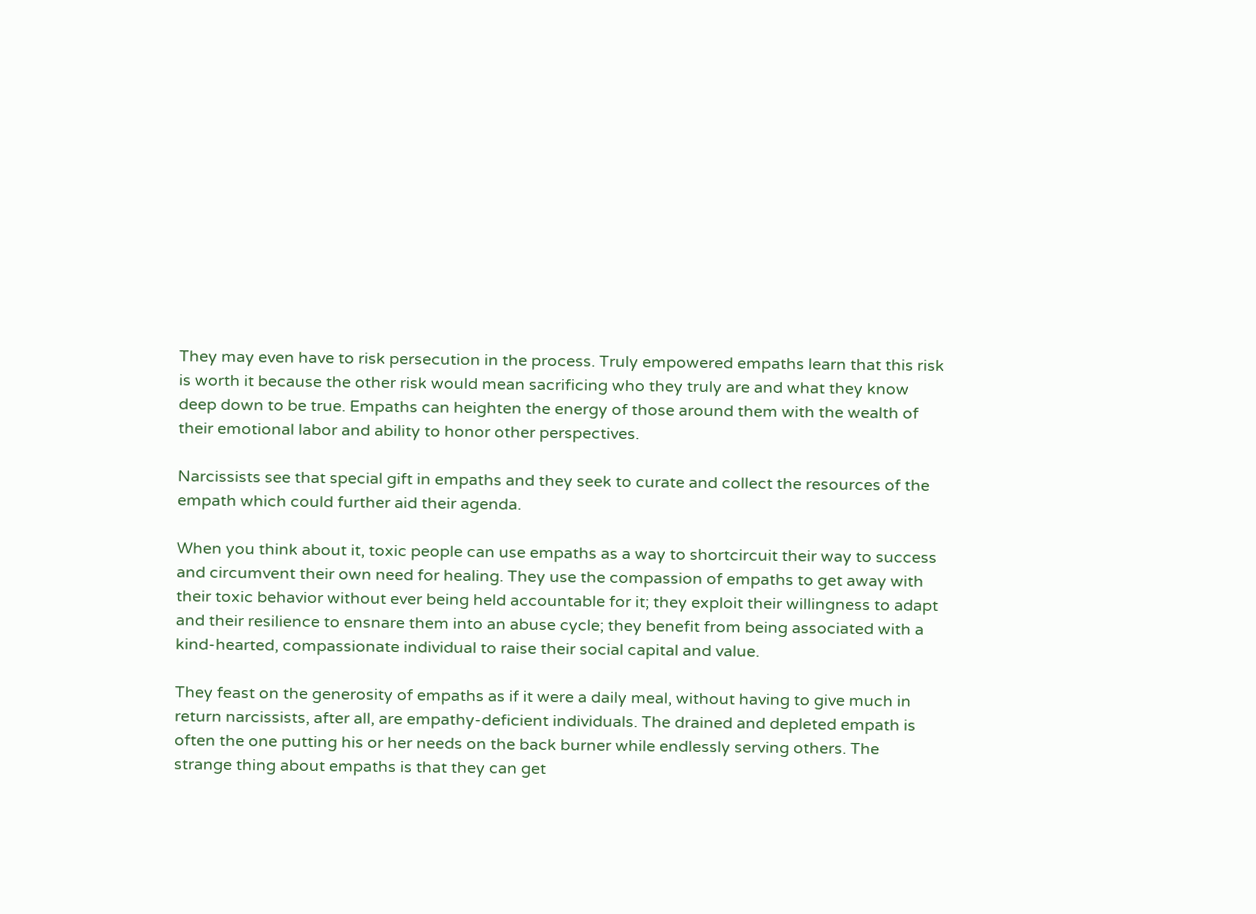They may even have to risk persecution in the process. Truly empowered empaths learn that this risk is worth it because the other risk would mean sacrificing who they truly are and what they know deep down to be true. Empaths can heighten the energy of those around them with the wealth of their emotional labor and ability to honor other perspectives.

Narcissists see that special gift in empaths and they seek to curate and collect the resources of the empath which could further aid their agenda.

When you think about it, toxic people can use empaths as a way to shortcircuit their way to success and circumvent their own need for healing. They use the compassion of empaths to get away with their toxic behavior without ever being held accountable for it; they exploit their willingness to adapt and their resilience to ensnare them into an abuse cycle; they benefit from being associated with a kind-hearted, compassionate individual to raise their social capital and value.

They feast on the generosity of empaths as if it were a daily meal, without having to give much in return narcissists, after all, are empathy-deficient individuals. The drained and depleted empath is often the one putting his or her needs on the back burner while endlessly serving others. The strange thing about empaths is that they can get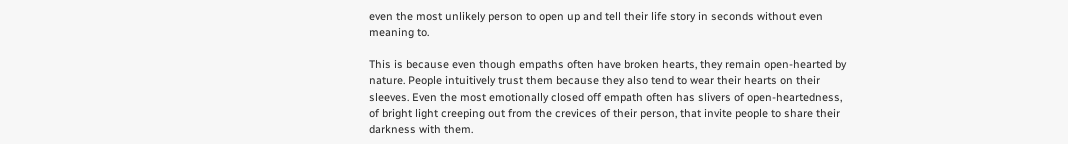even the most unlikely person to open up and tell their life story in seconds without even meaning to.

This is because even though empaths often have broken hearts, they remain open-hearted by nature. People intuitively trust them because they also tend to wear their hearts on their sleeves. Even the most emotionally closed off empath often has slivers of open-heartedness, of bright light creeping out from the crevices of their person, that invite people to share their darkness with them.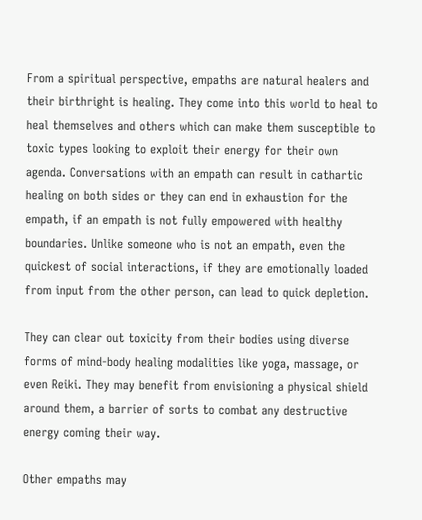From a spiritual perspective, empaths are natural healers and their birthright is healing. They come into this world to heal to heal themselves and others which can make them susceptible to toxic types looking to exploit their energy for their own agenda. Conversations with an empath can result in cathartic healing on both sides or they can end in exhaustion for the empath, if an empath is not fully empowered with healthy boundaries. Unlike someone who is not an empath, even the quickest of social interactions, if they are emotionally loaded from input from the other person, can lead to quick depletion.

They can clear out toxicity from their bodies using diverse forms of mind-body healing modalities like yoga, massage, or even Reiki. They may benefit from envisioning a physical shield around them, a barrier of sorts to combat any destructive energy coming their way.

Other empaths may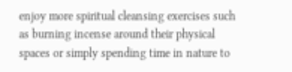enjoy more spiritual cleansing exercises such as burning incense around their physical spaces or simply spending time in nature to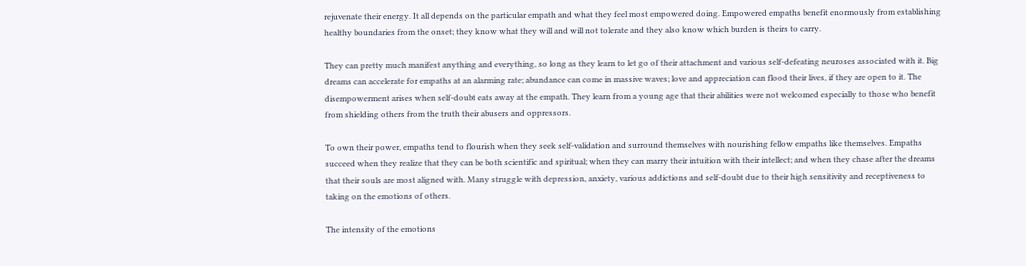rejuvenate their energy. It all depends on the particular empath and what they feel most empowered doing. Empowered empaths benefit enormously from establishing healthy boundaries from the onset; they know what they will and will not tolerate and they also know which burden is theirs to carry.

They can pretty much manifest anything and everything, so long as they learn to let go of their attachment and various self-defeating neuroses associated with it. Big dreams can accelerate for empaths at an alarming rate; abundance can come in massive waves; love and appreciation can flood their lives, if they are open to it. The disempowerment arises when self-doubt eats away at the empath. They learn from a young age that their abilities were not welcomed especially to those who benefit from shielding others from the truth their abusers and oppressors.

To own their power, empaths tend to flourish when they seek self-validation and surround themselves with nourishing fellow empaths like themselves. Empaths succeed when they realize that they can be both scientific and spiritual; when they can marry their intuition with their intellect; and when they chase after the dreams that their souls are most aligned with. Many struggle with depression, anxiety, various addictions and self-doubt due to their high sensitivity and receptiveness to taking on the emotions of others.

The intensity of the emotions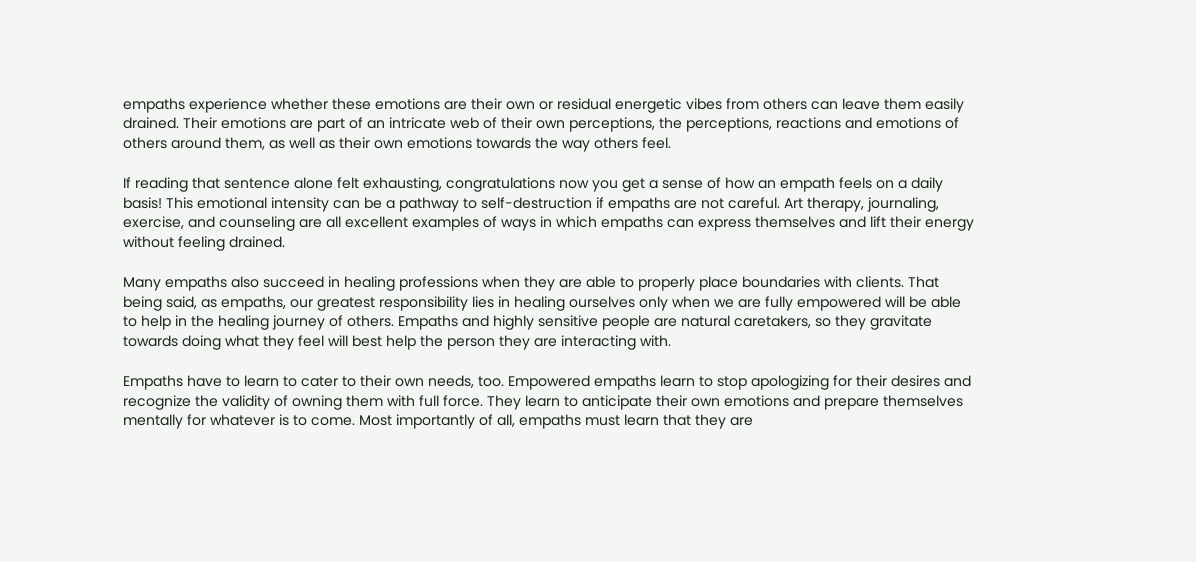empaths experience whether these emotions are their own or residual energetic vibes from others can leave them easily drained. Their emotions are part of an intricate web of their own perceptions, the perceptions, reactions and emotions of others around them, as well as their own emotions towards the way others feel.

If reading that sentence alone felt exhausting, congratulations now you get a sense of how an empath feels on a daily basis! This emotional intensity can be a pathway to self-destruction if empaths are not careful. Art therapy, journaling, exercise, and counseling are all excellent examples of ways in which empaths can express themselves and lift their energy without feeling drained.

Many empaths also succeed in healing professions when they are able to properly place boundaries with clients. That being said, as empaths, our greatest responsibility lies in healing ourselves only when we are fully empowered will be able to help in the healing journey of others. Empaths and highly sensitive people are natural caretakers, so they gravitate towards doing what they feel will best help the person they are interacting with.

Empaths have to learn to cater to their own needs, too. Empowered empaths learn to stop apologizing for their desires and recognize the validity of owning them with full force. They learn to anticipate their own emotions and prepare themselves mentally for whatever is to come. Most importantly of all, empaths must learn that they are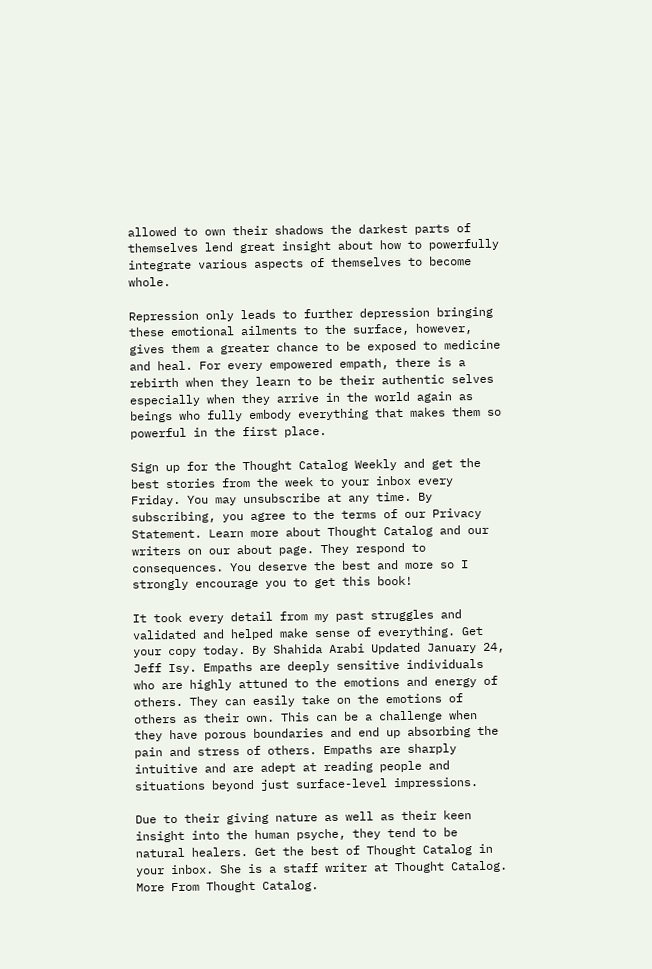allowed to own their shadows the darkest parts of themselves lend great insight about how to powerfully integrate various aspects of themselves to become whole.

Repression only leads to further depression bringing these emotional ailments to the surface, however, gives them a greater chance to be exposed to medicine and heal. For every empowered empath, there is a rebirth when they learn to be their authentic selves especially when they arrive in the world again as beings who fully embody everything that makes them so powerful in the first place.

Sign up for the Thought Catalog Weekly and get the best stories from the week to your inbox every Friday. You may unsubscribe at any time. By subscribing, you agree to the terms of our Privacy Statement. Learn more about Thought Catalog and our writers on our about page. They respond to consequences. You deserve the best and more so I strongly encourage you to get this book!

It took every detail from my past struggles and validated and helped make sense of everything. Get your copy today. By Shahida Arabi Updated January 24, Jeff Isy. Empaths are deeply sensitive individuals who are highly attuned to the emotions and energy of others. They can easily take on the emotions of others as their own. This can be a challenge when they have porous boundaries and end up absorbing the pain and stress of others. Empaths are sharply intuitive and are adept at reading people and situations beyond just surface-level impressions.

Due to their giving nature as well as their keen insight into the human psyche, they tend to be natural healers. Get the best of Thought Catalog in your inbox. She is a staff writer at Thought Catalog. More From Thought Catalog.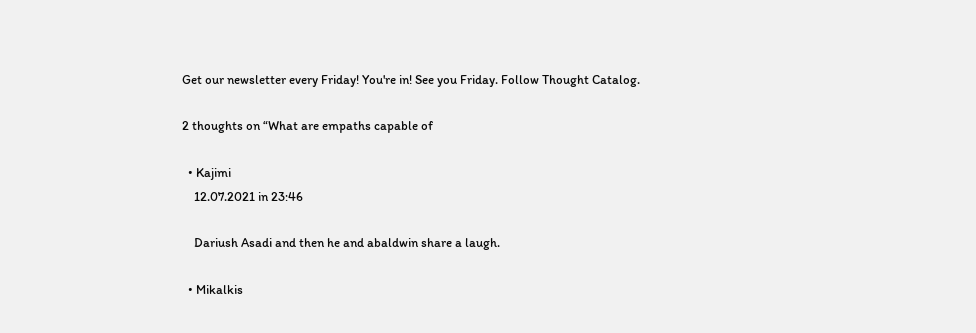Get our newsletter every Friday! You're in! See you Friday. Follow Thought Catalog.

2 thoughts on “What are empaths capable of

  • Kajimi
    12.07.2021 in 23:46

    Dariush Asadi and then he and abaldwin share a laugh.

  • Mikalkis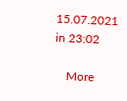15.07.2021 in 23:02

    More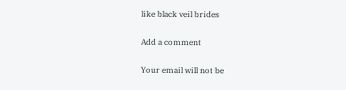like black veil brides

Add a comment

Your email will not be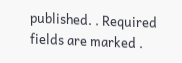published. . Required fields are marked .